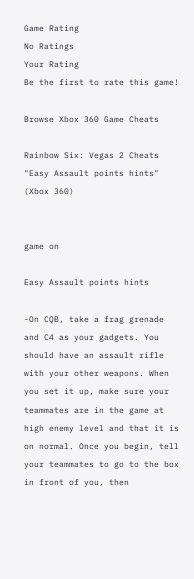Game Rating
No Ratings
Your Rating
Be the first to rate this game!

Browse Xbox 360 Game Cheats

Rainbow Six: Vegas 2 Cheats "Easy Assault points hints" (Xbox 360)


game on

Easy Assault points hints

-On CQB, take a frag grenade and C4 as your gadgets. You should have an assault rifle with your other weapons. When you set it up, make sure your teammates are in the game at high enemy level and that it is on normal. Once you begin, tell your teammates to go to the box in front of you, then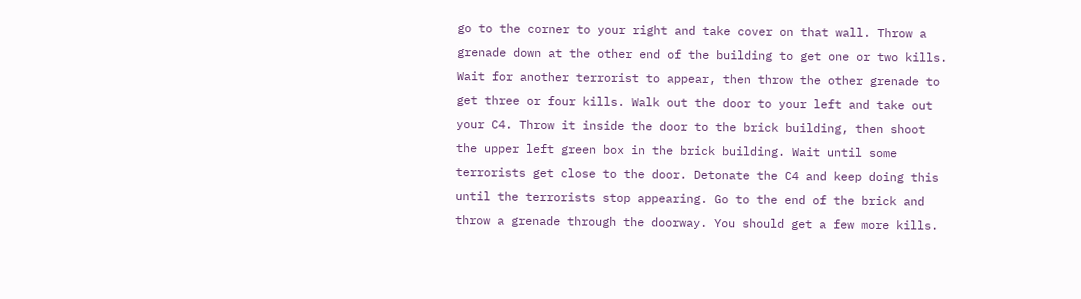go to the corner to your right and take cover on that wall. Throw a grenade down at the other end of the building to get one or two kills. Wait for another terrorist to appear, then throw the other grenade to get three or four kills. Walk out the door to your left and take out your C4. Throw it inside the door to the brick building, then shoot the upper left green box in the brick building. Wait until some terrorists get close to the door. Detonate the C4 and keep doing this until the terrorists stop appearing. Go to the end of the brick and throw a grenade through the doorway. You should get a few more kills.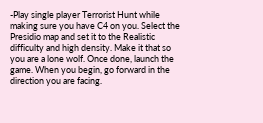-Play single player Terrorist Hunt while making sure you have C4 on you. Select the Presidio map and set it to the Realistic difficulty and high density. Make it that so you are a lone wolf. Once done, launch the game. When you begin, go forward in the direction you are facing.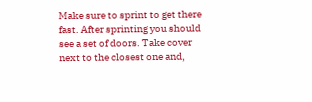Make sure to sprint to get there fast. After sprinting you should see a set of doors. Take cover next to the closest one and,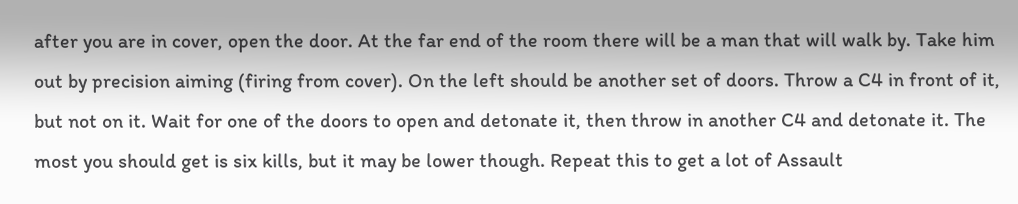after you are in cover, open the door. At the far end of the room there will be a man that will walk by. Take him out by precision aiming (firing from cover). On the left should be another set of doors. Throw a C4 in front of it, but not on it. Wait for one of the doors to open and detonate it, then throw in another C4 and detonate it. The most you should get is six kills, but it may be lower though. Repeat this to get a lot of Assault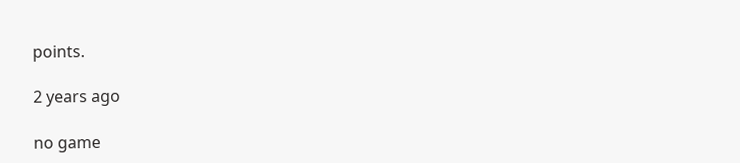points.

2 years ago

no game